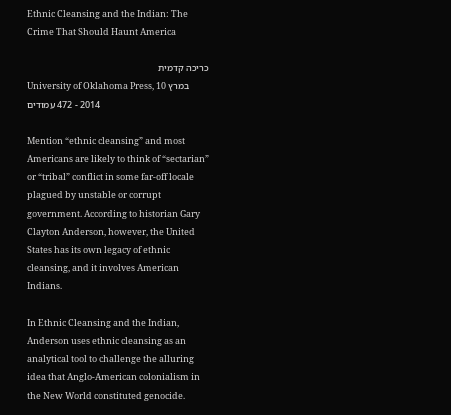Ethnic Cleansing and the Indian: The Crime That Should Haunt America

כריכה קדמית
University of Oklahoma Press, 10 במרץ 2014 - 472 עמודים

Mention “ethnic cleansing” and most Americans are likely to think of “sectarian” or “tribal” conflict in some far-off locale plagued by unstable or corrupt government. According to historian Gary Clayton Anderson, however, the United States has its own legacy of ethnic cleansing, and it involves American Indians.

In Ethnic Cleansing and the Indian, Anderson uses ethnic cleansing as an analytical tool to challenge the alluring idea that Anglo-American colonialism in the New World constituted genocide.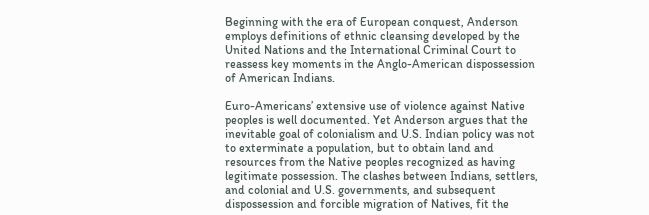Beginning with the era of European conquest, Anderson employs definitions of ethnic cleansing developed by the United Nations and the International Criminal Court to reassess key moments in the Anglo-American dispossession of American Indians.

Euro-Americans’ extensive use of violence against Native peoples is well documented. Yet Anderson argues that the inevitable goal of colonialism and U.S. Indian policy was not to exterminate a population, but to obtain land and resources from the Native peoples recognized as having legitimate possession. The clashes between Indians, settlers, and colonial and U.S. governments, and subsequent dispossession and forcible migration of Natives, fit the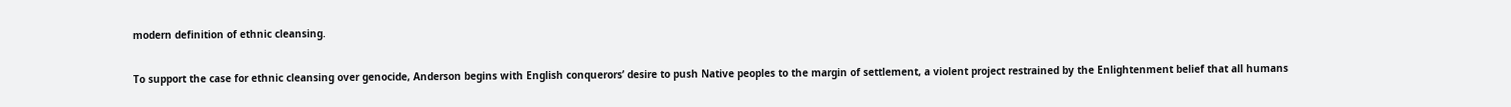modern definition of ethnic cleansing.

To support the case for ethnic cleansing over genocide, Anderson begins with English conquerors’ desire to push Native peoples to the margin of settlement, a violent project restrained by the Enlightenment belief that all humans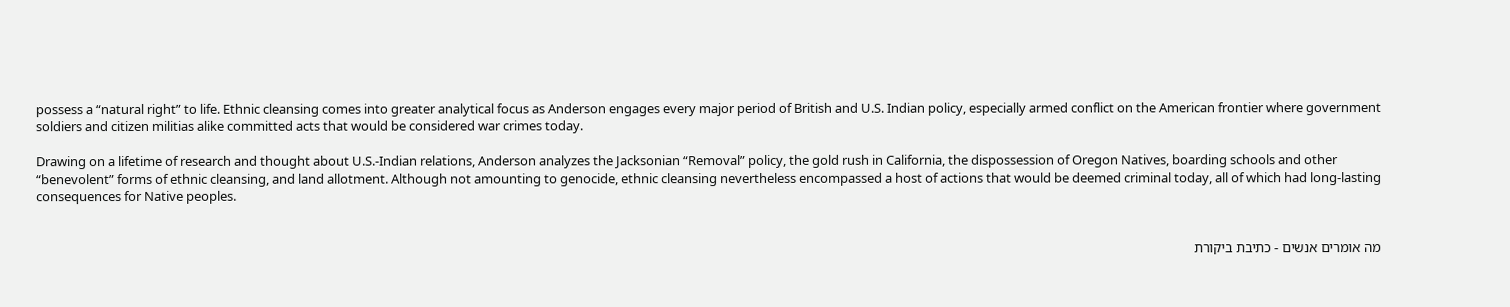possess a “natural right” to life. Ethnic cleansing comes into greater analytical focus as Anderson engages every major period of British and U.S. Indian policy, especially armed conflict on the American frontier where government soldiers and citizen militias alike committed acts that would be considered war crimes today.

Drawing on a lifetime of research and thought about U.S.-Indian relations, Anderson analyzes the Jacksonian “Removal” policy, the gold rush in California, the dispossession of Oregon Natives, boarding schools and other “benevolent” forms of ethnic cleansing, and land allotment. Although not amounting to genocide, ethnic cleansing nevertheless encompassed a host of actions that would be deemed criminal today, all of which had long-lasting consequences for Native peoples.


מה אומרים אנשים - כתיבת ביקורת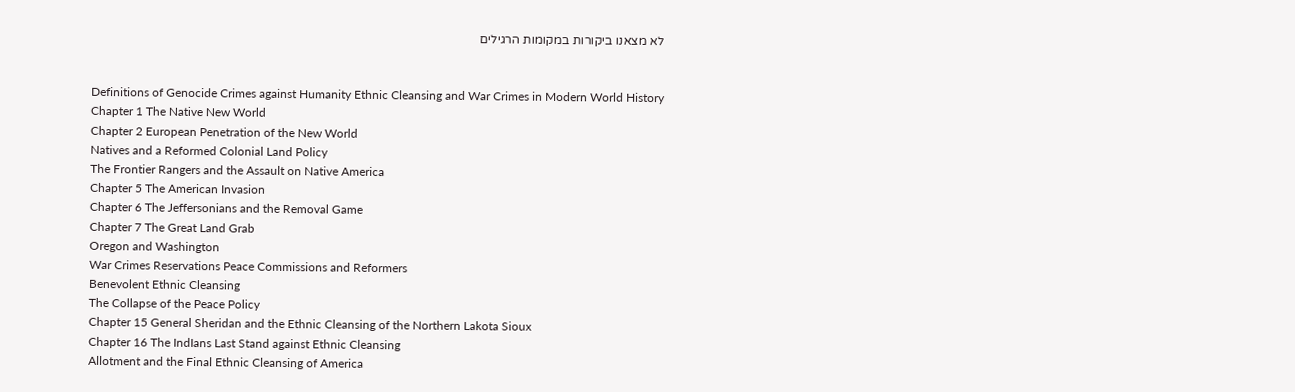לא מצאנו ביקורות במקומות הרגילים


Definitions of Genocide Crimes against Humanity Ethnic Cleansing and War Crimes in Modern World History
Chapter 1 The Native New World
Chapter 2 European Penetration of the New World
Natives and a Reformed Colonial Land Policy
The Frontier Rangers and the Assault on Native America
Chapter 5 The American Invasion
Chapter 6 The Jeffersonians and the Removal Game
Chapter 7 The Great Land Grab
Oregon and Washington
War Crimes Reservations Peace Commissions and Reformers
Benevolent Ethnic Cleansing
The Collapse of the Peace Policy
Chapter 15 General Sheridan and the Ethnic Cleansing of the Northern Lakota Sioux
Chapter 16 The IndIans Last Stand against Ethnic Cleansing
Allotment and the Final Ethnic Cleansing of America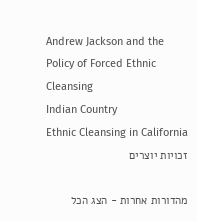Andrew Jackson and the Policy of Forced Ethnic Cleansing
Indian Country
Ethnic Cleansing in California
זכויות יוצרים

מהדורות אחרות - הצג הכל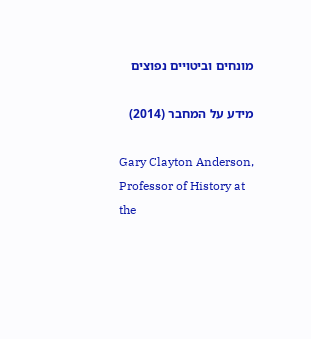מונחים וביטויים נפוצים

מידע על המחבר (2014)

Gary Clayton Anderson, Professor of History at the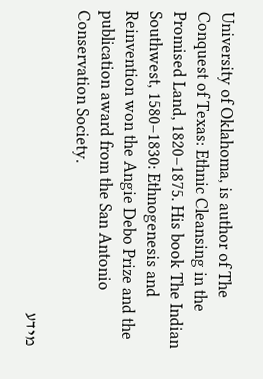University of Oklahoma, is author of The Conquest of Texas: Ethnic Cleansing in the Promised Land, 1820–1875. His book The Indian Southwest, 1580–1830: Ethnogenesis and Reinvention won the Angie Debo Prize and the publication award from the San Antonio Conservation Society.

מידע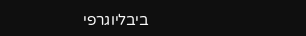ביבליוגרפי